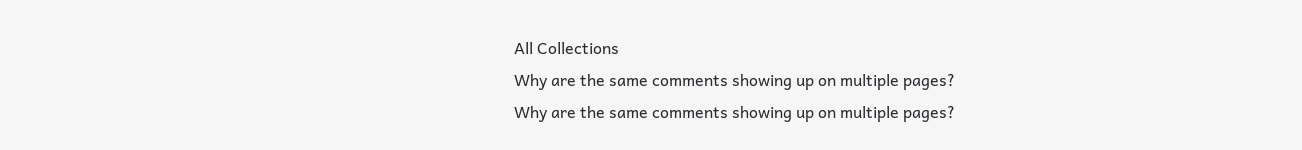All Collections
Why are the same comments showing up on multiple pages?
Why are the same comments showing up on multiple pages?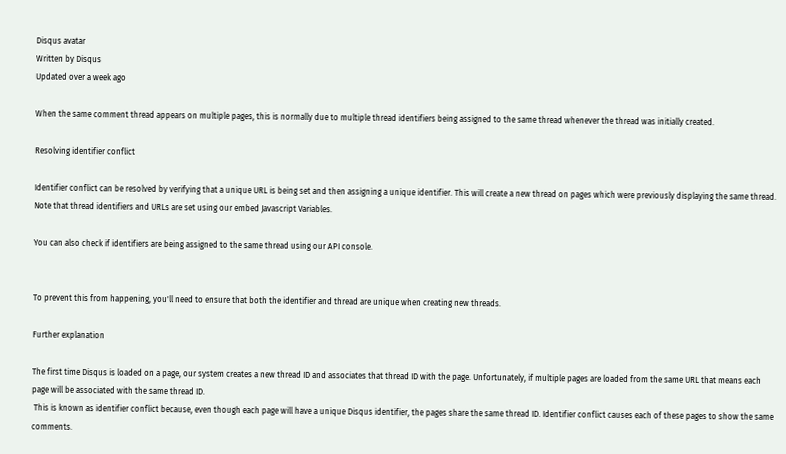Disqus avatar
Written by Disqus
Updated over a week ago

When the same comment thread appears on multiple pages, this is normally due to multiple thread identifiers being assigned to the same thread whenever the thread was initially created.

Resolving identifier conflict

Identifier conflict can be resolved by verifying that a unique URL is being set and then assigning a unique identifier. This will create a new thread on pages which were previously displaying the same thread. Note that thread identifiers and URLs are set using our embed Javascript Variables.

You can also check if identifiers are being assigned to the same thread using our API console.


To prevent this from happening, you'll need to ensure that both the identifier and thread are unique when creating new threads.

Further explanation

The first time Disqus is loaded on a page, our system creates a new thread ID and associates that thread ID with the page. Unfortunately, if multiple pages are loaded from the same URL that means each page will be associated with the same thread ID.
 This is known as identifier conflict because, even though each page will have a unique Disqus identifier, the pages share the same thread ID. Identifier conflict causes each of these pages to show the same comments.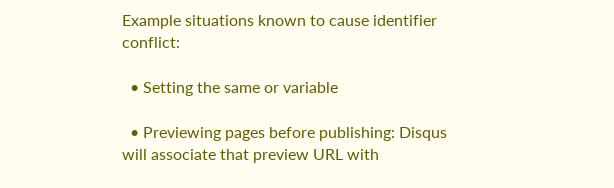Example situations known to cause identifier conflict:

  • Setting the same or variable

  • Previewing pages before publishing: Disqus will associate that preview URL with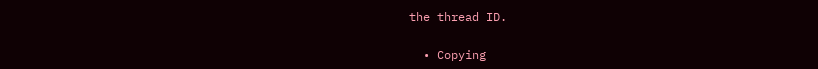the thread ID.

  • Copying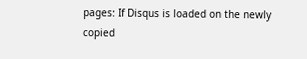pages: If Disqus is loaded on the newly copied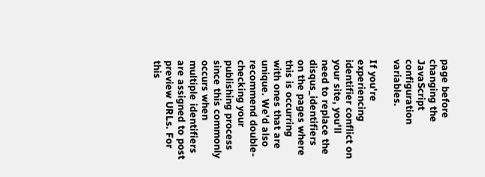page before changing the JavaScript configuration variables.

If you're experiencing identifier conflict on your site, you'll need to replace the disqus_identifiers on the pages where this is occurring with ones that are unique. We'd also recommend double-checking your publishing process since this commonly occurs when multiple identifiers are assigned to post preview URLs. For this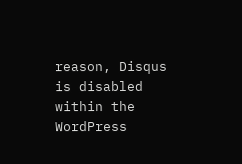reason, Disqus is disabled within the WordPress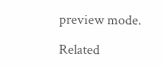preview mode.

Related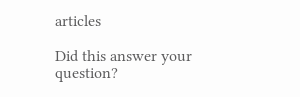articles

Did this answer your question?